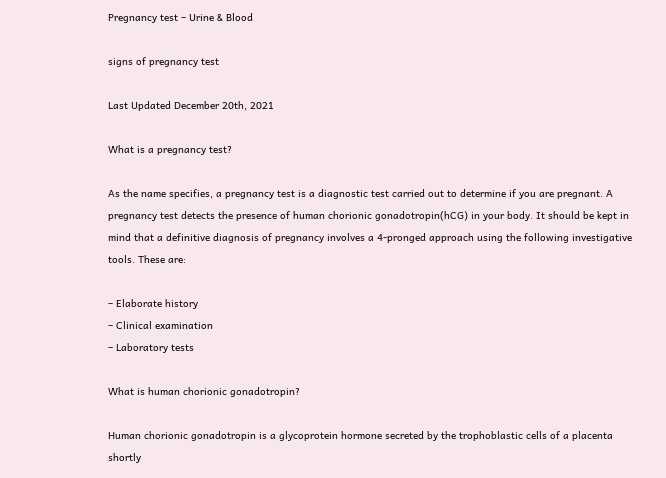Pregnancy test – Urine & Blood

signs of pregnancy test

Last Updated December 20th, 2021

What is a pregnancy test?

As the name specifies, a pregnancy test is a diagnostic test carried out to determine if you are pregnant. A pregnancy test detects the presence of human chorionic gonadotropin(hCG) in your body. It should be kept in mind that a definitive diagnosis of pregnancy involves a 4-pronged approach using the following investigative tools. These are:

– Elaborate history
– Clinical examination
– Laboratory tests

What is human chorionic gonadotropin?

Human chorionic gonadotropin is a glycoprotein hormone secreted by the trophoblastic cells of a placenta shortly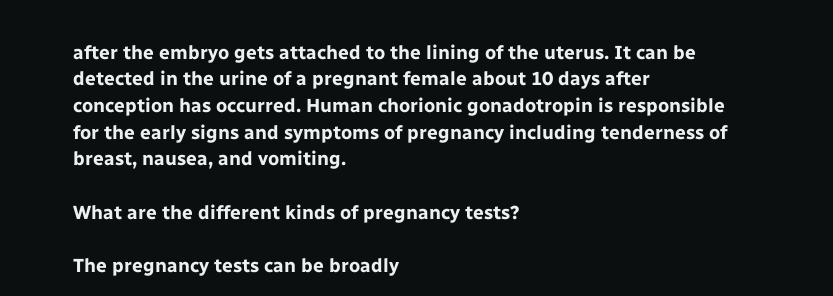after the embryo gets attached to the lining of the uterus. It can be detected in the urine of a pregnant female about 10 days after conception has occurred. Human chorionic gonadotropin is responsible for the early signs and symptoms of pregnancy including tenderness of breast, nausea, and vomiting.

What are the different kinds of pregnancy tests?

The pregnancy tests can be broadly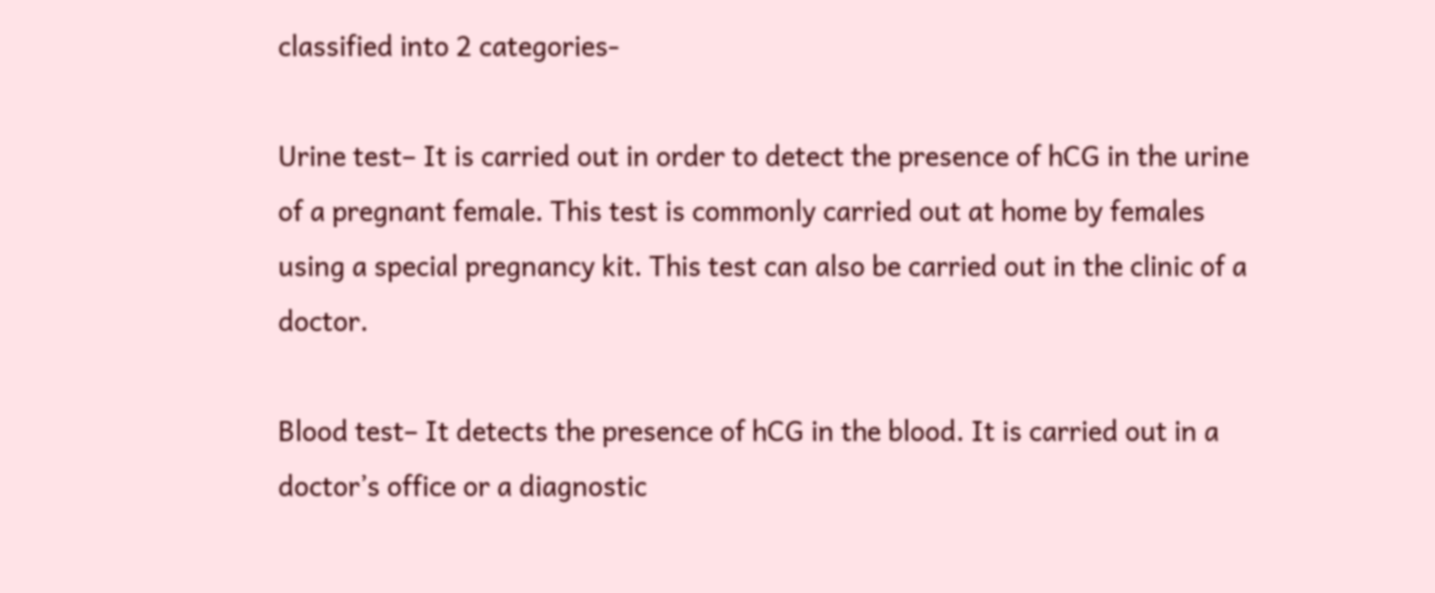classified into 2 categories-

Urine test– It is carried out in order to detect the presence of hCG in the urine of a pregnant female. This test is commonly carried out at home by females using a special pregnancy kit. This test can also be carried out in the clinic of a doctor.

Blood test– It detects the presence of hCG in the blood. It is carried out in a doctor’s office or a diagnostic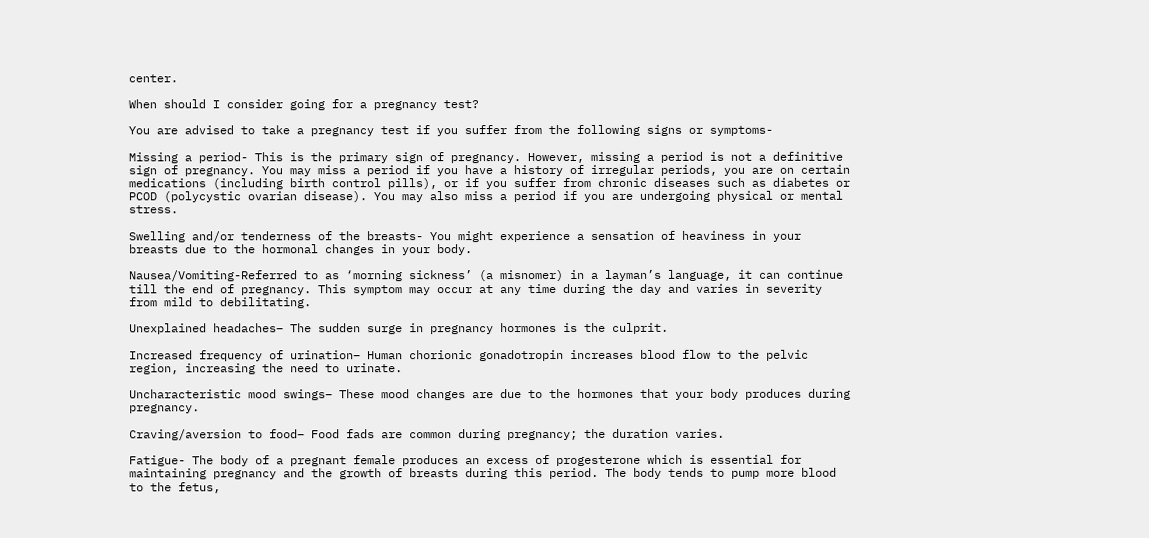center.

When should I consider going for a pregnancy test?

You are advised to take a pregnancy test if you suffer from the following signs or symptoms-

Missing a period- This is the primary sign of pregnancy. However, missing a period is not a definitive sign of pregnancy. You may miss a period if you have a history of irregular periods, you are on certain medications (including birth control pills), or if you suffer from chronic diseases such as diabetes or PCOD (polycystic ovarian disease). You may also miss a period if you are undergoing physical or mental stress.

Swelling and/or tenderness of the breasts- You might experience a sensation of heaviness in your breasts due to the hormonal changes in your body.

Nausea/Vomiting-Referred to as ‘morning sickness’ (a misnomer) in a layman’s language, it can continue till the end of pregnancy. This symptom may occur at any time during the day and varies in severity from mild to debilitating.

Unexplained headaches– The sudden surge in pregnancy hormones is the culprit.

Increased frequency of urination– Human chorionic gonadotropin increases blood flow to the pelvic region, increasing the need to urinate.

Uncharacteristic mood swings– These mood changes are due to the hormones that your body produces during pregnancy.

Craving/aversion to food– Food fads are common during pregnancy; the duration varies.

Fatigue- The body of a pregnant female produces an excess of progesterone which is essential for maintaining pregnancy and the growth of breasts during this period. The body tends to pump more blood to the fetus,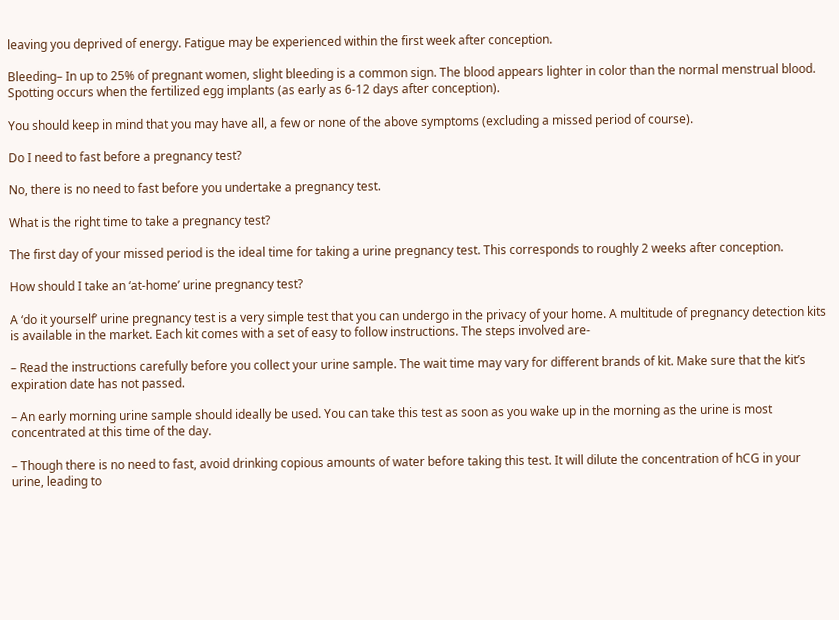leaving you deprived of energy. Fatigue may be experienced within the first week after conception.

Bleeding– In up to 25% of pregnant women, slight bleeding is a common sign. The blood appears lighter in color than the normal menstrual blood. Spotting occurs when the fertilized egg implants (as early as 6-12 days after conception).

You should keep in mind that you may have all, a few or none of the above symptoms (excluding a missed period of course).

Do I need to fast before a pregnancy test?

No, there is no need to fast before you undertake a pregnancy test.

What is the right time to take a pregnancy test?

The first day of your missed period is the ideal time for taking a urine pregnancy test. This corresponds to roughly 2 weeks after conception.

How should I take an ‘at-home’ urine pregnancy test?

A ‘do it yourself’ urine pregnancy test is a very simple test that you can undergo in the privacy of your home. A multitude of pregnancy detection kits is available in the market. Each kit comes with a set of easy to follow instructions. The steps involved are-

– Read the instructions carefully before you collect your urine sample. The wait time may vary for different brands of kit. Make sure that the kit’s expiration date has not passed.

– An early morning urine sample should ideally be used. You can take this test as soon as you wake up in the morning as the urine is most concentrated at this time of the day.

– Though there is no need to fast, avoid drinking copious amounts of water before taking this test. It will dilute the concentration of hCG in your urine, leading to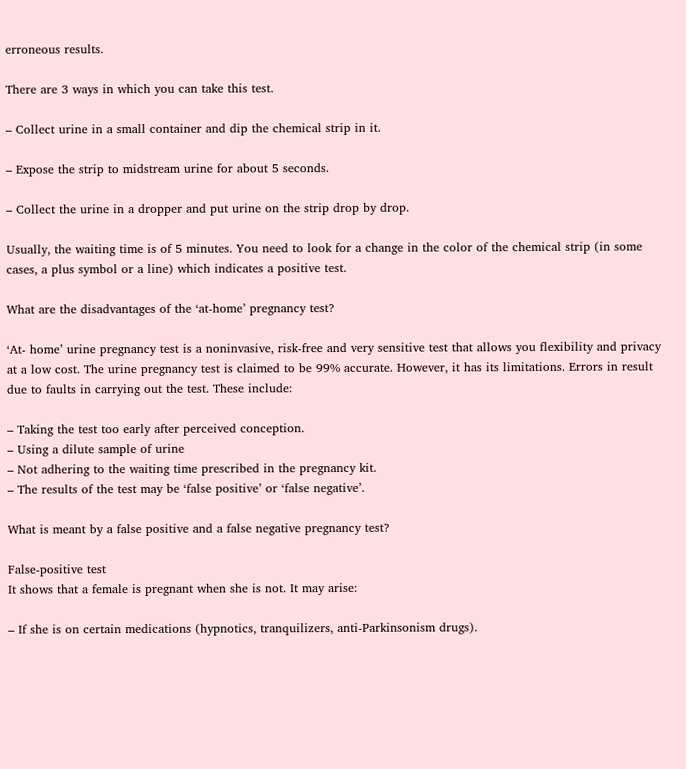erroneous results.

There are 3 ways in which you can take this test.

– Collect urine in a small container and dip the chemical strip in it.

– Expose the strip to midstream urine for about 5 seconds.

– Collect the urine in a dropper and put urine on the strip drop by drop.

Usually, the waiting time is of 5 minutes. You need to look for a change in the color of the chemical strip (in some cases, a plus symbol or a line) which indicates a positive test.

What are the disadvantages of the ‘at-home’ pregnancy test?

‘At- home’ urine pregnancy test is a noninvasive, risk-free and very sensitive test that allows you flexibility and privacy at a low cost. The urine pregnancy test is claimed to be 99% accurate. However, it has its limitations. Errors in result due to faults in carrying out the test. These include:

– Taking the test too early after perceived conception.
– Using a dilute sample of urine
– Not adhering to the waiting time prescribed in the pregnancy kit.
– The results of the test may be ‘false positive’ or ‘false negative’.

What is meant by a false positive and a false negative pregnancy test?

False-positive test
It shows that a female is pregnant when she is not. It may arise:

– If she is on certain medications (hypnotics, tranquilizers, anti-Parkinsonism drugs).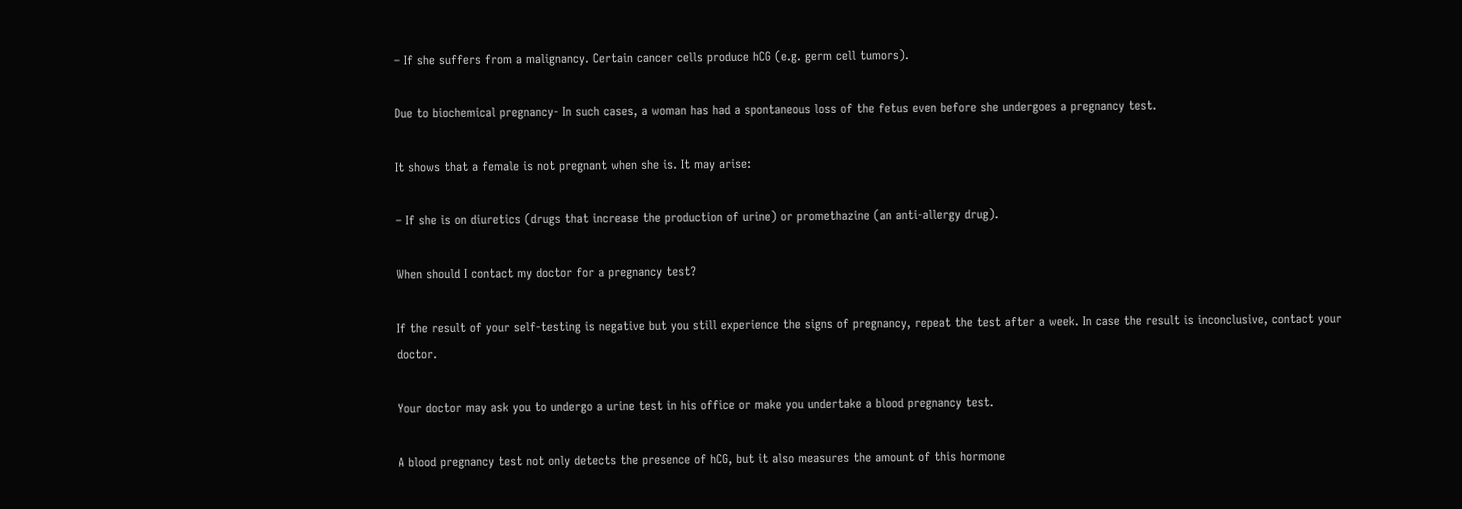– If she suffers from a malignancy. Certain cancer cells produce hCG (e.g. germ cell tumors).

Due to biochemical pregnancy- In such cases, a woman has had a spontaneous loss of the fetus even before she undergoes a pregnancy test.

It shows that a female is not pregnant when she is. It may arise:

– If she is on diuretics (drugs that increase the production of urine) or promethazine (an anti-allergy drug).

When should I contact my doctor for a pregnancy test?

If the result of your self-testing is negative but you still experience the signs of pregnancy, repeat the test after a week. In case the result is inconclusive, contact your doctor.

Your doctor may ask you to undergo a urine test in his office or make you undertake a blood pregnancy test.

A blood pregnancy test not only detects the presence of hCG, but it also measures the amount of this hormone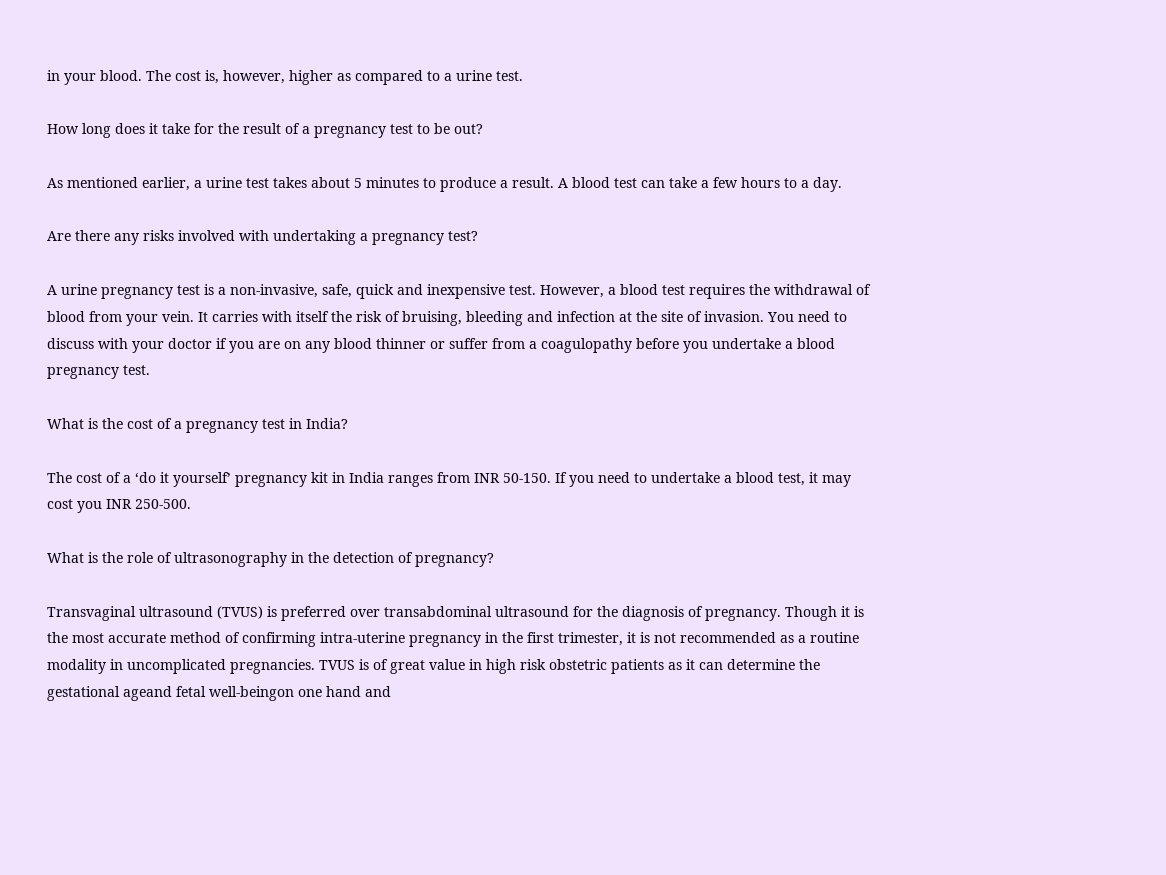in your blood. The cost is, however, higher as compared to a urine test.

How long does it take for the result of a pregnancy test to be out?

As mentioned earlier, a urine test takes about 5 minutes to produce a result. A blood test can take a few hours to a day.

Are there any risks involved with undertaking a pregnancy test?

A urine pregnancy test is a non-invasive, safe, quick and inexpensive test. However, a blood test requires the withdrawal of blood from your vein. It carries with itself the risk of bruising, bleeding and infection at the site of invasion. You need to discuss with your doctor if you are on any blood thinner or suffer from a coagulopathy before you undertake a blood pregnancy test.

What is the cost of a pregnancy test in India?

The cost of a ‘do it yourself’ pregnancy kit in India ranges from INR 50-150. If you need to undertake a blood test, it may cost you INR 250-500.

What is the role of ultrasonography in the detection of pregnancy?

Transvaginal ultrasound (TVUS) is preferred over transabdominal ultrasound for the diagnosis of pregnancy. Though it is the most accurate method of confirming intra-uterine pregnancy in the first trimester, it is not recommended as a routine modality in uncomplicated pregnancies. TVUS is of great value in high risk obstetric patients as it can determine the gestational ageand fetal well-beingon one hand and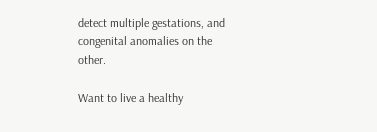detect multiple gestations, and congenital anomalies on the other.

Want to live a healthy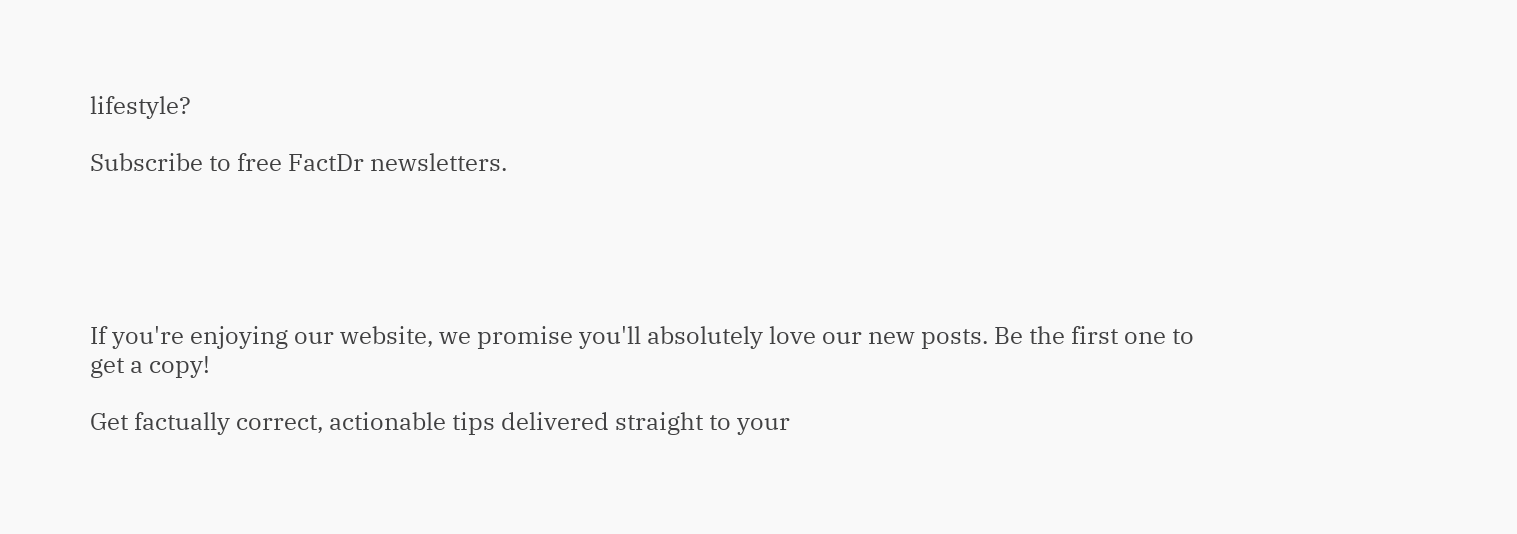lifestyle?

Subscribe to free FactDr newsletters.





If you're enjoying our website, we promise you'll absolutely love our new posts. Be the first one to get a copy!

Get factually correct, actionable tips delivered straight to your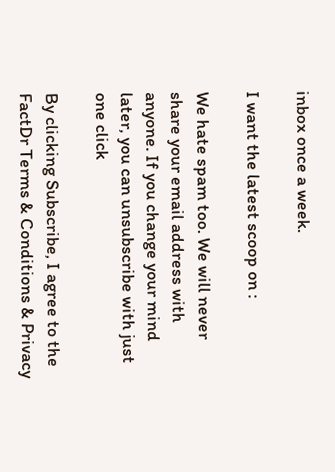inbox once a week.

I want the latest scoop on :

We hate spam too. We will never share your email address with anyone. If you change your mind later, you can unsubscribe with just one click

By clicking Subscribe, I agree to the FactDr Terms & Conditions & Privacy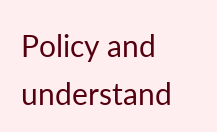Policy and understand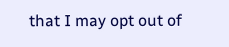that I may opt out of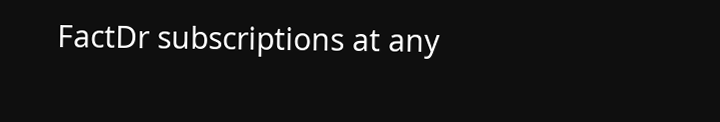FactDr subscriptions at any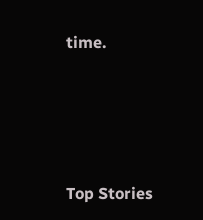time.




Top Stories